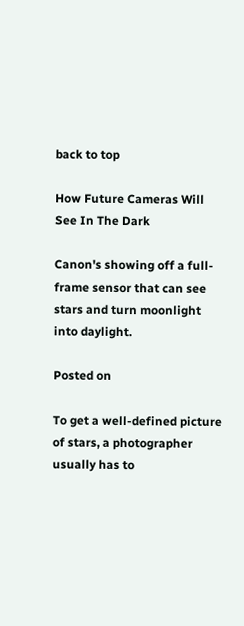back to top

How Future Cameras Will See In The Dark

Canon's showing off a full-frame sensor that can see stars and turn moonlight into daylight.

Posted on

To get a well-defined picture of stars, a photographer usually has to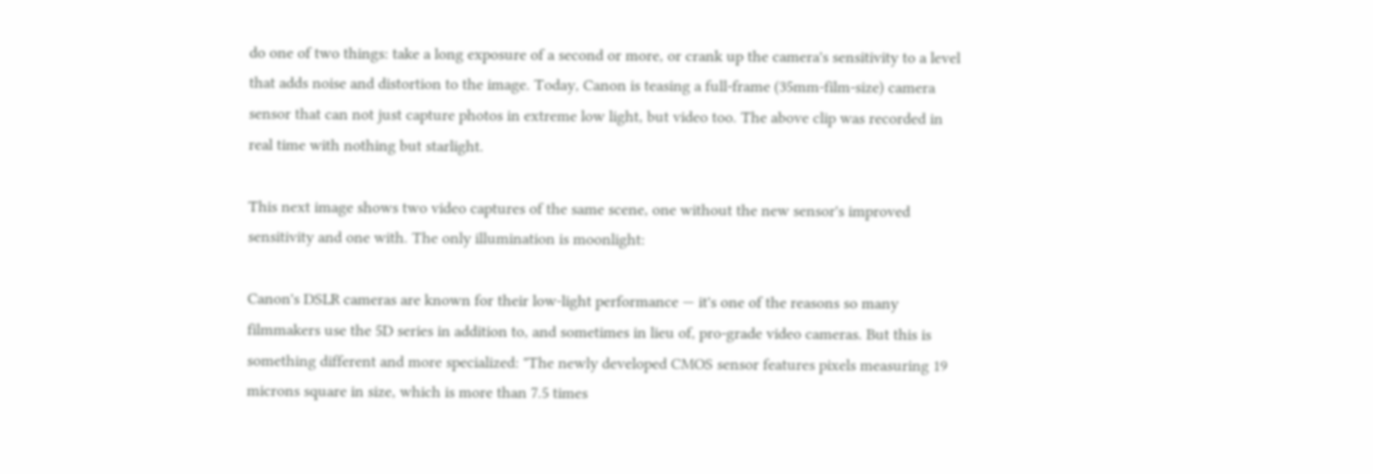do one of two things: take a long exposure of a second or more, or crank up the camera's sensitivity to a level that adds noise and distortion to the image. Today, Canon is teasing a full-frame (35mm-film-size) camera sensor that can not just capture photos in extreme low light, but video too. The above clip was recorded in real time with nothing but starlight.

This next image shows two video captures of the same scene, one without the new sensor's improved sensitivity and one with. The only illumination is moonlight:

Canon's DSLR cameras are known for their low-light performance — it's one of the reasons so many filmmakers use the 5D series in addition to, and sometimes in lieu of, pro-grade video cameras. But this is something different and more specialized: "The newly developed CMOS sensor features pixels measuring 19 microns square in size, which is more than 7.5 times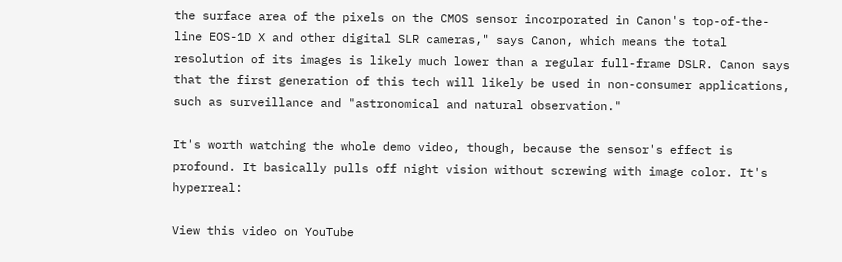the surface area of the pixels on the CMOS sensor incorporated in Canon's top-of-the-line EOS-1D X and other digital SLR cameras," says Canon, which means the total resolution of its images is likely much lower than a regular full-frame DSLR. Canon says that the first generation of this tech will likely be used in non-consumer applications, such as surveillance and "astronomical and natural observation."

It's worth watching the whole demo video, though, because the sensor's effect is profound. It basically pulls off night vision without screwing with image color. It's hyperreal:

View this video on YouTube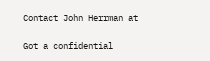Contact John Herrman at

Got a confidential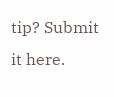tip? Submit it here.